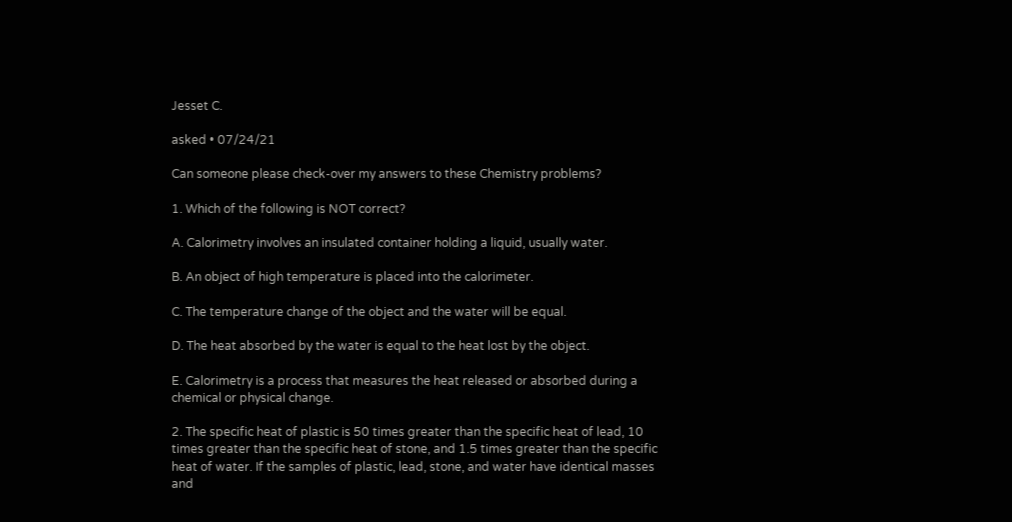Jesset C.

asked • 07/24/21

Can someone please check-over my answers to these Chemistry problems?

1. Which of the following is NOT correct?

A. Calorimetry involves an insulated container holding a liquid, usually water.

B. An object of high temperature is placed into the calorimeter.

C. The temperature change of the object and the water will be equal.

D. The heat absorbed by the water is equal to the heat lost by the object.

E. Calorimetry is a process that measures the heat released or absorbed during a chemical or physical change.

2. The specific heat of plastic is 50 times greater than the specific heat of lead, 10 times greater than the specific heat of stone, and 1.5 times greater than the specific heat of water. If the samples of plastic, lead, stone, and water have identical masses and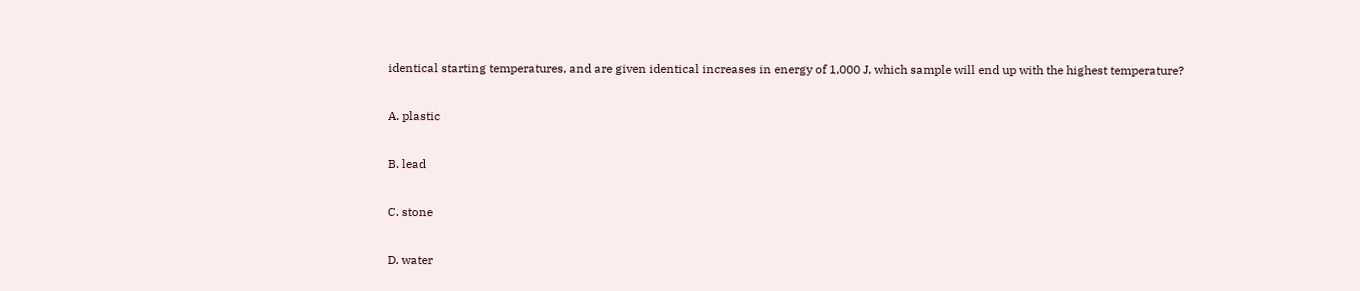identical starting temperatures, and are given identical increases in energy of 1,000 J, which sample will end up with the highest temperature?

A. plastic

B. lead

C. stone

D. water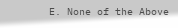E. None of the Above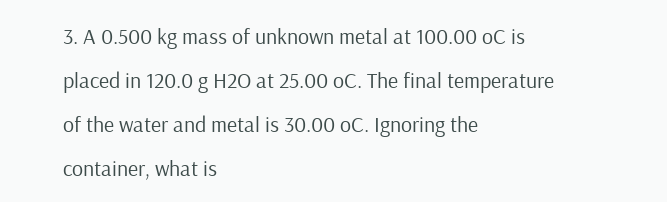3. A 0.500 kg mass of unknown metal at 100.00 oC is placed in 120.0 g H2O at 25.00 oC. The final temperature of the water and metal is 30.00 oC. Ignoring the container, what is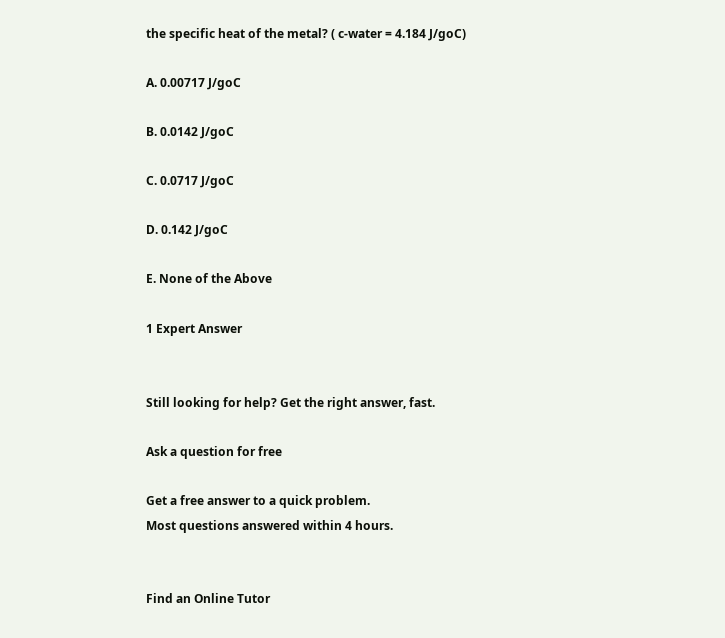the specific heat of the metal? ( c-water = 4.184 J/goC)

A. 0.00717 J/goC

B. 0.0142 J/goC

C. 0.0717 J/goC

D. 0.142 J/goC

E. None of the Above

1 Expert Answer


Still looking for help? Get the right answer, fast.

Ask a question for free

Get a free answer to a quick problem.
Most questions answered within 4 hours.


Find an Online Tutor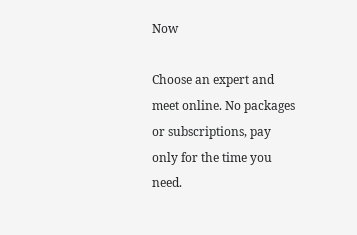Now

Choose an expert and meet online. No packages or subscriptions, pay only for the time you need.